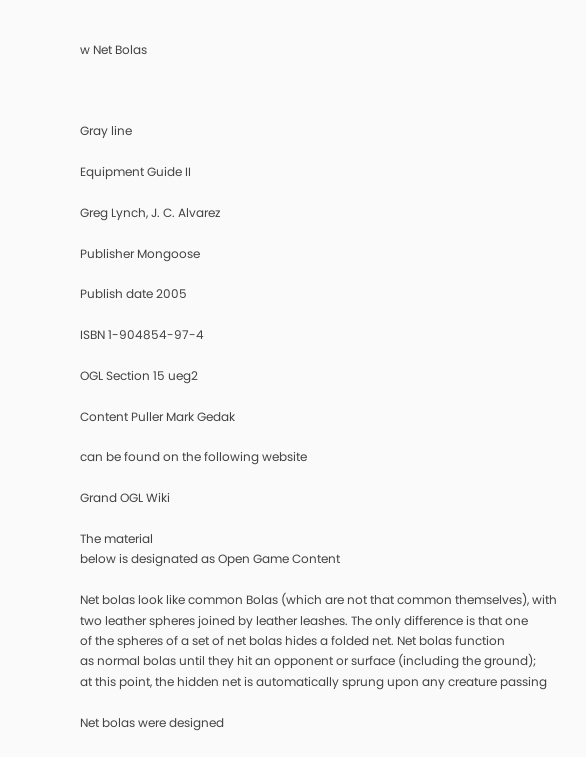w Net Bolas



Gray line

Equipment Guide II

Greg Lynch, J. C. Alvarez

Publisher Mongoose

Publish date 2005

ISBN 1-904854-97-4

OGL Section 15 ueg2

Content Puller Mark Gedak

can be found on the following website

Grand OGL Wiki

The material
below is designated as Open Game Content

Net bolas look like common Bolas (which are not that common themselves), with
two leather spheres joined by leather leashes. The only difference is that one
of the spheres of a set of net bolas hides a folded net. Net bolas function
as normal bolas until they hit an opponent or surface (including the ground);
at this point, the hidden net is automatically sprung upon any creature passing

Net bolas were designed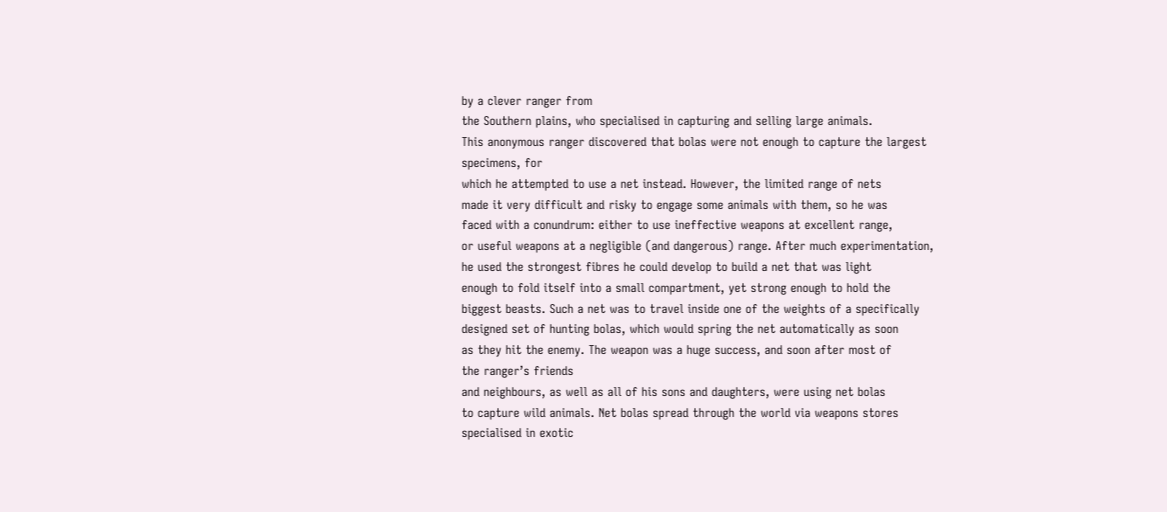by a clever ranger from
the Southern plains, who specialised in capturing and selling large animals.
This anonymous ranger discovered that bolas were not enough to capture the largest specimens, for
which he attempted to use a net instead. However, the limited range of nets
made it very difficult and risky to engage some animals with them, so he was
faced with a conundrum: either to use ineffective weapons at excellent range,
or useful weapons at a negligible (and dangerous) range. After much experimentation,
he used the strongest fibres he could develop to build a net that was light
enough to fold itself into a small compartment, yet strong enough to hold the
biggest beasts. Such a net was to travel inside one of the weights of a specifically
designed set of hunting bolas, which would spring the net automatically as soon
as they hit the enemy. The weapon was a huge success, and soon after most of
the ranger’s friends
and neighbours, as well as all of his sons and daughters, were using net bolas
to capture wild animals. Net bolas spread through the world via weapons stores
specialised in exotic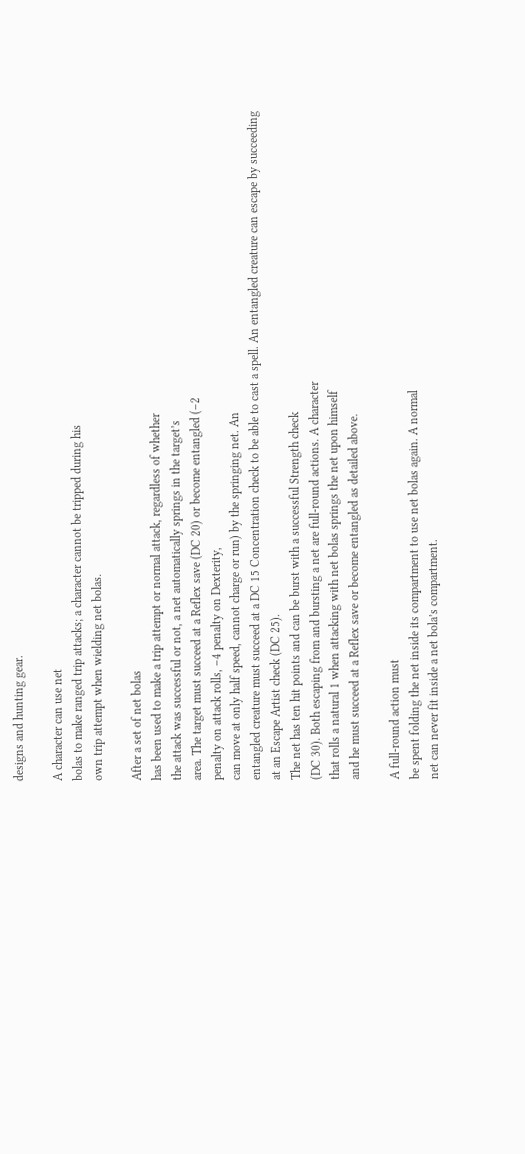designs and hunting gear.

A character can use net
bolas to make ranged trip attacks; a character cannot be tripped during his
own trip attempt when wielding net bolas.

After a set of net bolas
has been used to make a trip attempt or normal attack, regardless of whether
the attack was successful or not, a net automatically springs in the target’s
area. The target must succeed at a Reflex save (DC 20) or become entangled (–2
penalty on attack rolls, –4 penalty on Dexterity,
can move at only half speed, cannot charge or run) by the springing net. An
entangled creature must succeed at a DC 15 Concentration check to be able to cast a spell. An entangled creature can escape by succeeding
at an Escape Artist check (DC 25).
The net has ten hit points and can be burst with a successful Strength check
(DC 30). Both escaping from and bursting a net are full-round actions. A character
that rolls a natural 1 when attacking with net bolas springs the net upon himself
and he must succeed at a Reflex save or become entangled as detailed above.

A full-round action must
be spent folding the net inside its compartment to use net bolas again. A normal
net can never fit inside a net bola’s compartment.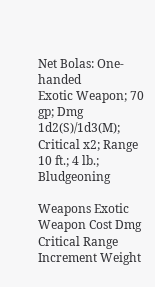Net Bolas: One-handed
Exotic Weapon; 70 gp; Dmg 1d2(S)/1d3(M); Critical x2; Range 10 ft.; 4 lb.; Bludgeoning

Weapons Exotic
Weapon Cost Dmg
Critical Range Increment Weight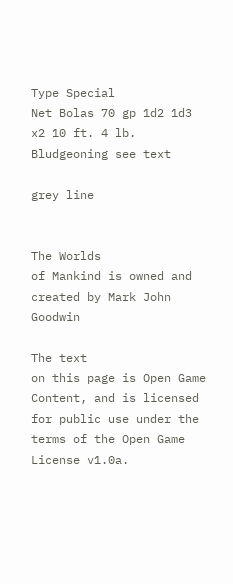Type Special
Net Bolas 70 gp 1d2 1d3 x2 10 ft. 4 lb. Bludgeoning see text

grey line


The Worlds
of Mankind is owned and created by Mark John Goodwin

The text
on this page is Open Game Content, and is licensed for public use under the
terms of the Open Game License v1.0a.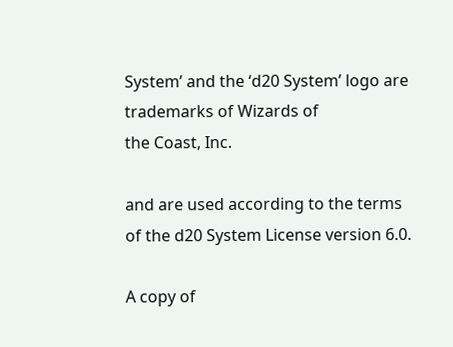System’ and the ‘d20 System’ logo are trademarks of Wizards of
the Coast, Inc.

and are used according to the terms of the d20 System License version 6.0.

A copy of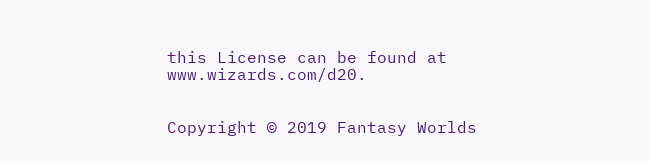this License can be found at www.wizards.com/d20.


Copyright © 2019 Fantasy Worlds